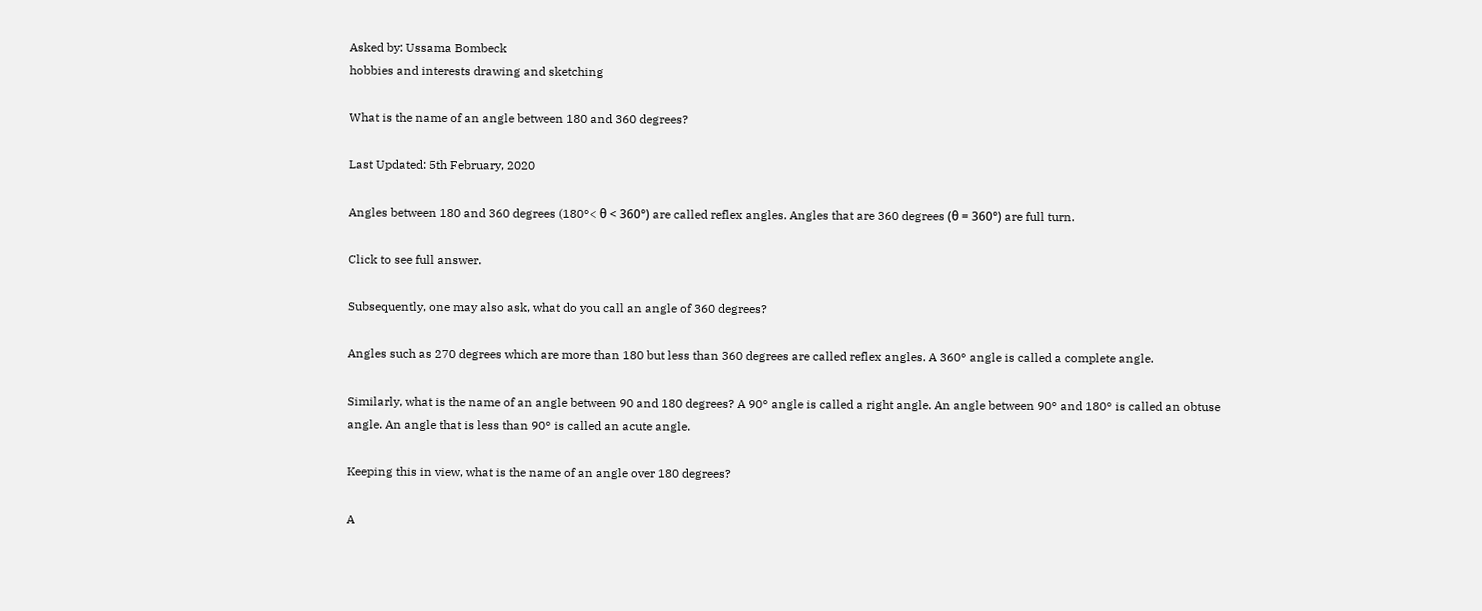Asked by: Ussama Bombeck
hobbies and interests drawing and sketching

What is the name of an angle between 180 and 360 degrees?

Last Updated: 5th February, 2020

Angles between 180 and 360 degrees (180°< θ < 360°) are called reflex angles. Angles that are 360 degrees (θ = 360°) are full turn.

Click to see full answer.

Subsequently, one may also ask, what do you call an angle of 360 degrees?

Angles such as 270 degrees which are more than 180 but less than 360 degrees are called reflex angles. A 360° angle is called a complete angle.

Similarly, what is the name of an angle between 90 and 180 degrees? A 90° angle is called a right angle. An angle between 90° and 180° is called an obtuse angle. An angle that is less than 90° is called an acute angle.

Keeping this in view, what is the name of an angle over 180 degrees?

A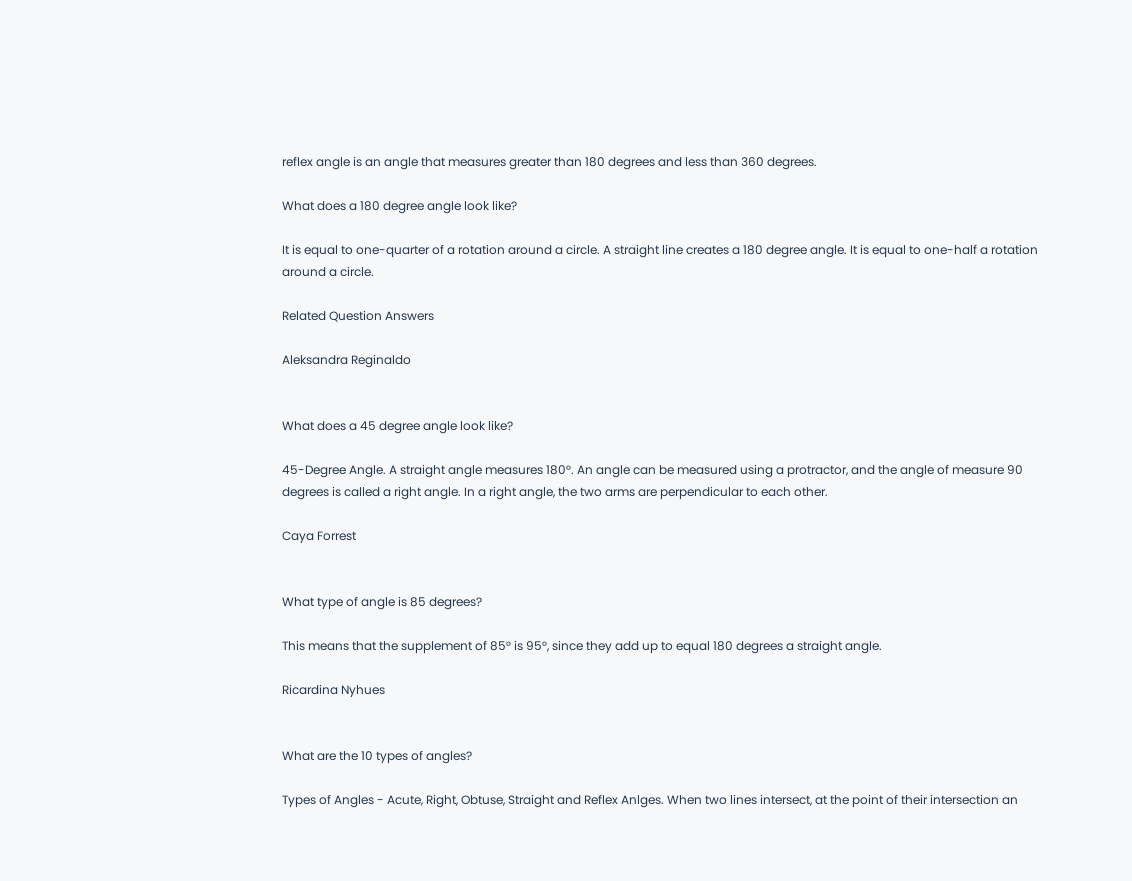reflex angle is an angle that measures greater than 180 degrees and less than 360 degrees.

What does a 180 degree angle look like?

It is equal to one-quarter of a rotation around a circle. A straight line creates a 180 degree angle. It is equal to one-half a rotation around a circle.

Related Question Answers

Aleksandra Reginaldo


What does a 45 degree angle look like?

45-Degree Angle. A straight angle measures 180°. An angle can be measured using a protractor, and the angle of measure 90 degrees is called a right angle. In a right angle, the two arms are perpendicular to each other.

Caya Forrest


What type of angle is 85 degrees?

This means that the supplement of 85° is 95°, since they add up to equal 180 degrees a straight angle.

Ricardina Nyhues


What are the 10 types of angles?

Types of Angles - Acute, Right, Obtuse, Straight and Reflex Anlges. When two lines intersect, at the point of their intersection an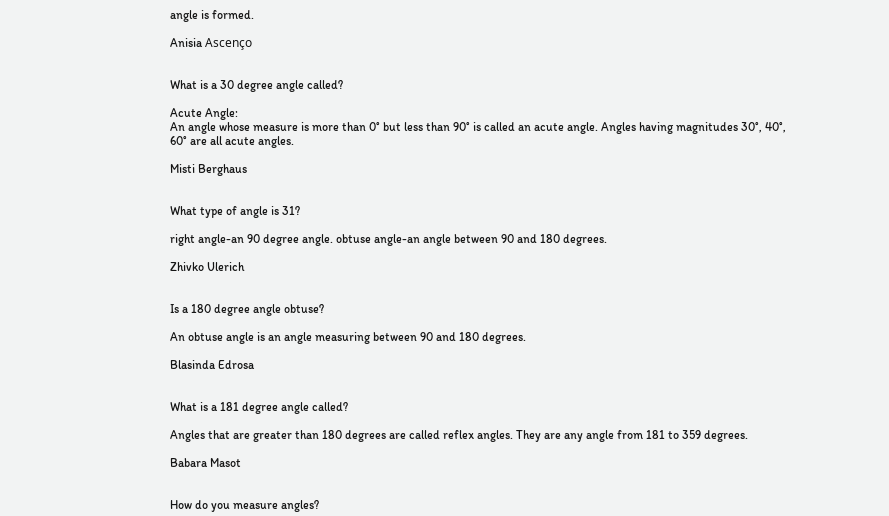angle is formed.

Anisia Ascenço


What is a 30 degree angle called?

Acute Angle:
An angle whose measure is more than 0° but less than 90° is called an acute angle. Angles having magnitudes 30°, 40°, 60° are all acute angles.

Misti Berghaus


What type of angle is 31?

right angle-an 90 degree angle. obtuse angle-an angle between 90 and 180 degrees.

Zhivko Ulerich


Is a 180 degree angle obtuse?

An obtuse angle is an angle measuring between 90 and 180 degrees.

Blasinda Edrosa


What is a 181 degree angle called?

Angles that are greater than 180 degrees are called reflex angles. They are any angle from 181 to 359 degrees.

Babara Masot


How do you measure angles?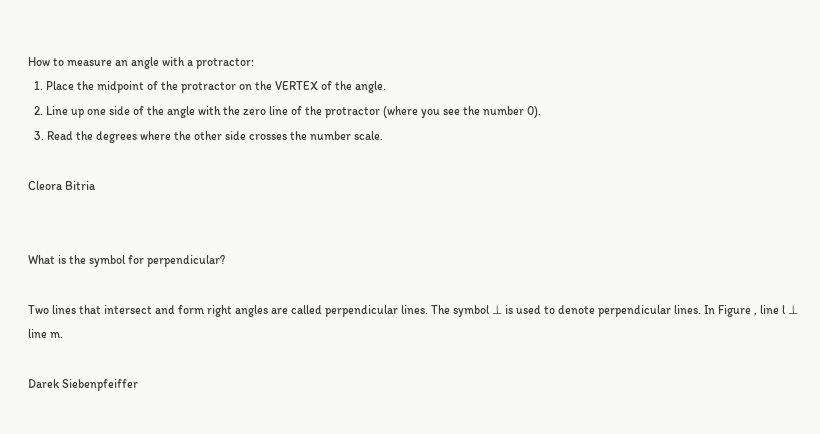How to measure an angle with a protractor:
  1. Place the midpoint of the protractor on the VERTEX of the angle.
  2. Line up one side of the angle with the zero line of the protractor (where you see the number 0).
  3. Read the degrees where the other side crosses the number scale.

Cleora Bitria


What is the symbol for perpendicular?

Two lines that intersect and form right angles are called perpendicular lines. The symbol ⊥ is used to denote perpendicular lines. In Figure , line l ⊥ line m.

Darek Siebenpfeiffer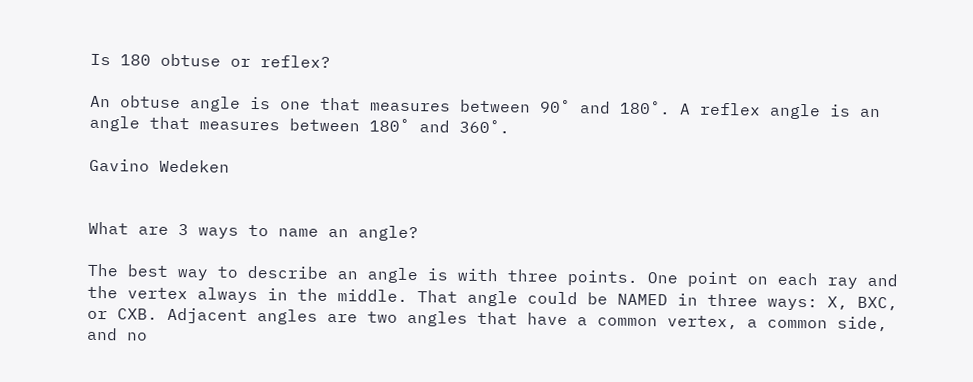Is 180 obtuse or reflex?

An obtuse angle is one that measures between 90˚ and 180˚. A reflex angle is an angle that measures between 180˚ and 360˚.

Gavino Wedeken


What are 3 ways to name an angle?

The best way to describe an angle is with three points. One point on each ray and the vertex always in the middle. That angle could be NAMED in three ways: X, BXC, or CXB. Adjacent angles are two angles that have a common vertex, a common side, and no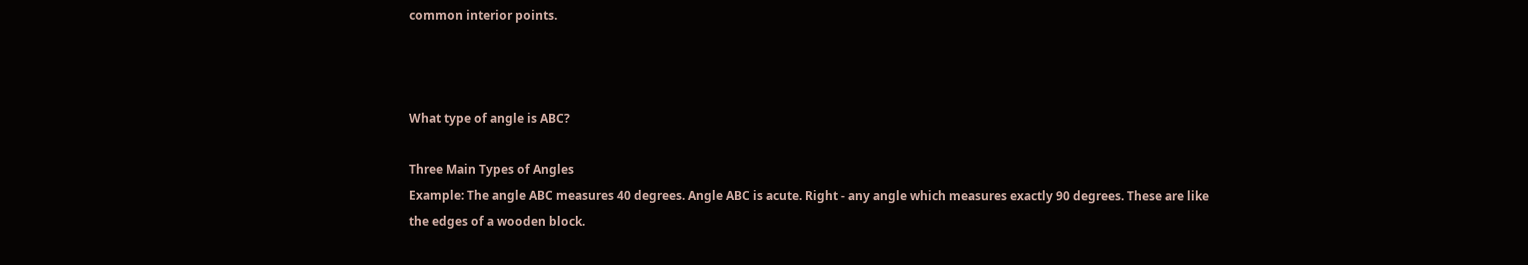common interior points.



What type of angle is ABC?

Three Main Types of Angles
Example: The angle ABC measures 40 degrees. Angle ABC is acute. Right - any angle which measures exactly 90 degrees. These are like the edges of a wooden block.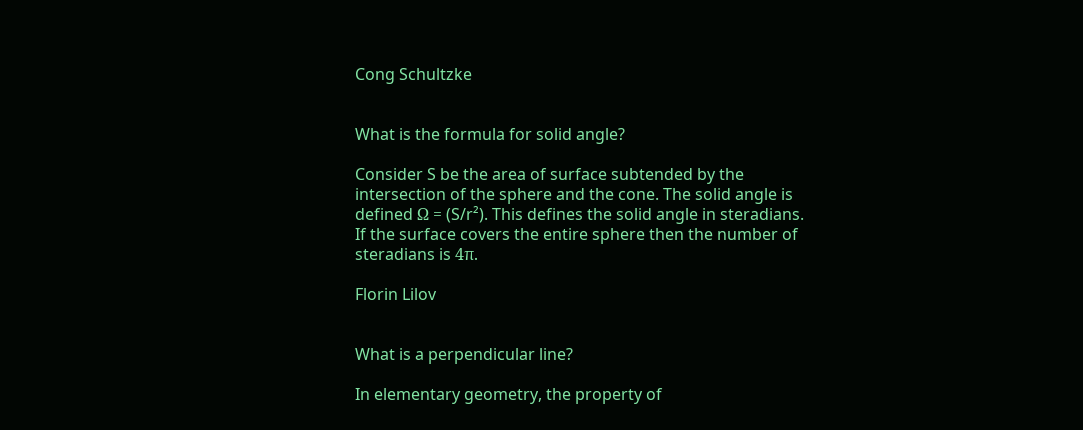Cong Schultzke


What is the formula for solid angle?

Consider S be the area of surface subtended by the intersection of the sphere and the cone. The solid angle is defined Ω = (S/r²). This defines the solid angle in steradians. If the surface covers the entire sphere then the number of steradians is 4π.

Florin Lilov


What is a perpendicular line?

In elementary geometry, the property of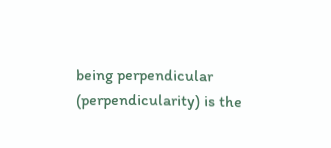being perpendicular (perpendicularity) is the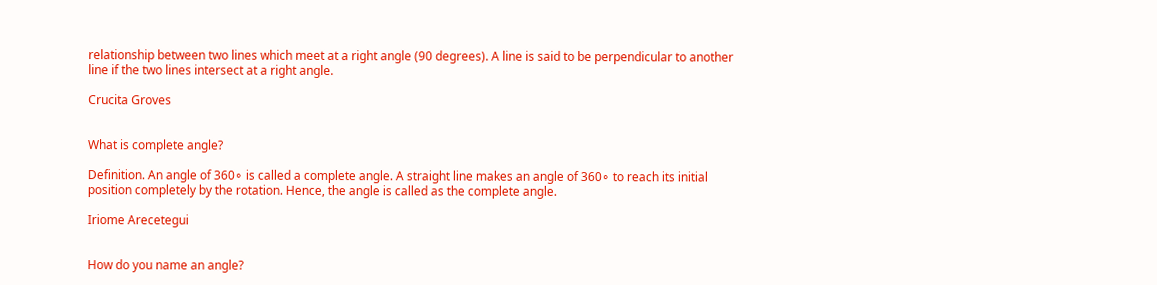relationship between two lines which meet at a right angle (90 degrees). A line is said to be perpendicular to another line if the two lines intersect at a right angle.

Crucita Groves


What is complete angle?

Definition. An angle of 360∘ is called a complete angle. A straight line makes an angle of 360∘ to reach its initial position completely by the rotation. Hence, the angle is called as the complete angle.

Iriome Arecetegui


How do you name an angle?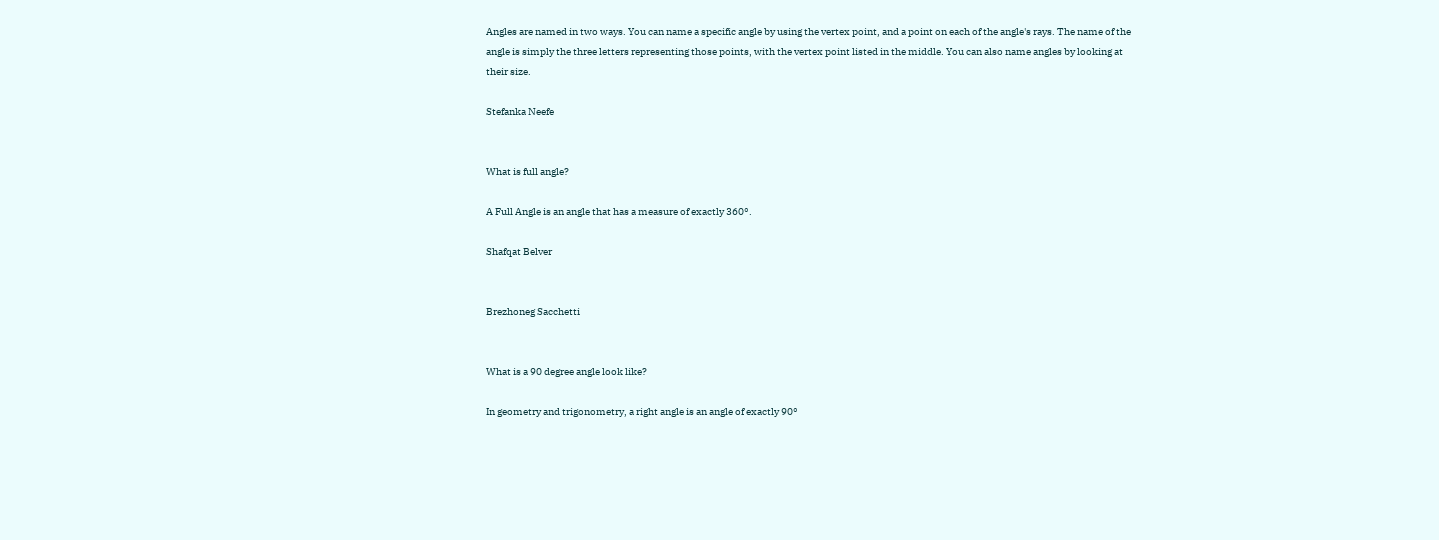Angles are named in two ways. You can name a specific angle by using the vertex point, and a point on each of the angle's rays. The name of the angle is simply the three letters representing those points, with the vertex point listed in the middle. You can also name angles by looking at their size.

Stefanka Neefe


What is full angle?

A Full Angle is an angle that has a measure of exactly 360°.

Shafqat Belver


Brezhoneg Sacchetti


What is a 90 degree angle look like?

In geometry and trigonometry, a right angle is an angle of exactly 90°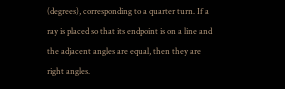(degrees), corresponding to a quarter turn. If a ray is placed so that its endpoint is on a line and the adjacent angles are equal, then they are right angles.